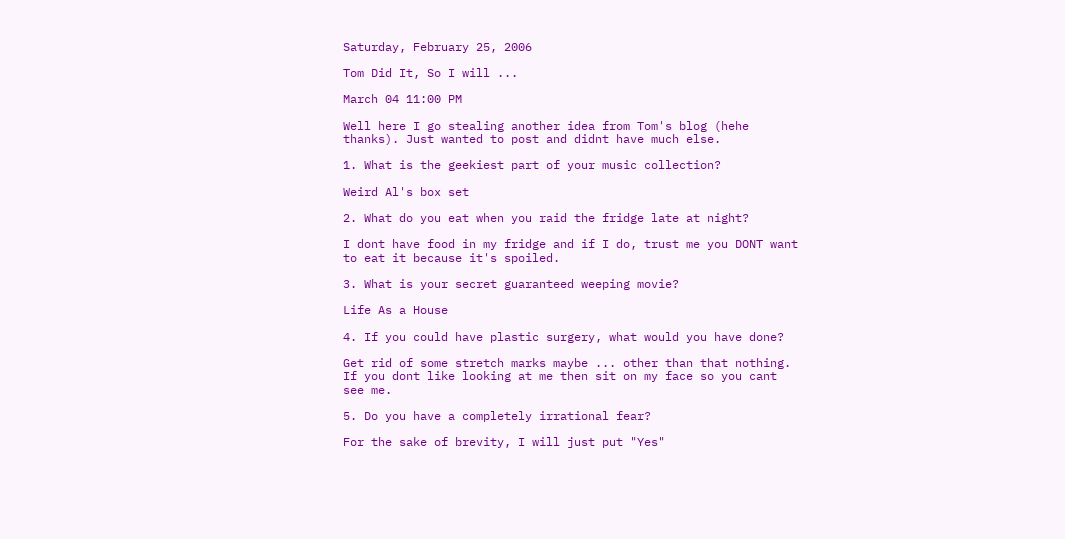Saturday, February 25, 2006

Tom Did It, So I will ...

March 04 11:00 PM

Well here I go stealing another idea from Tom's blog (hehe thanks). Just wanted to post and didnt have much else.

1. What is the geekiest part of your music collection?

Weird Al's box set

2. What do you eat when you raid the fridge late at night?

I dont have food in my fridge and if I do, trust me you DONT want to eat it because it's spoiled.

3. What is your secret guaranteed weeping movie?

Life As a House

4. If you could have plastic surgery, what would you have done?

Get rid of some stretch marks maybe ... other than that nothing. If you dont like looking at me then sit on my face so you cant see me.

5. Do you have a completely irrational fear?

For the sake of brevity, I will just put "Yes"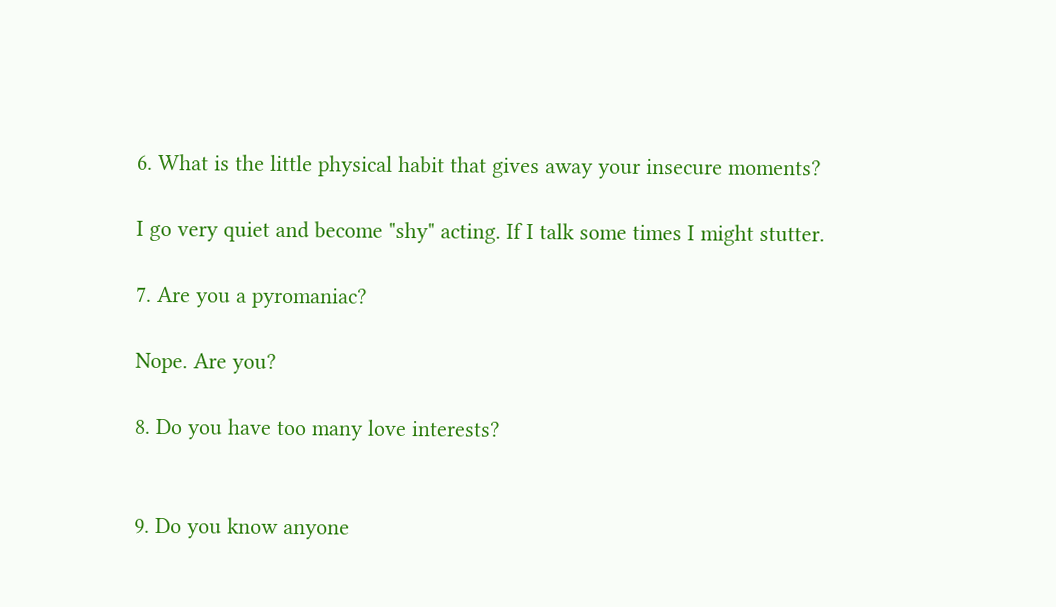6. What is the little physical habit that gives away your insecure moments?

I go very quiet and become "shy" acting. If I talk some times I might stutter.

7. Are you a pyromaniac?

Nope. Are you?

8. Do you have too many love interests?


9. Do you know anyone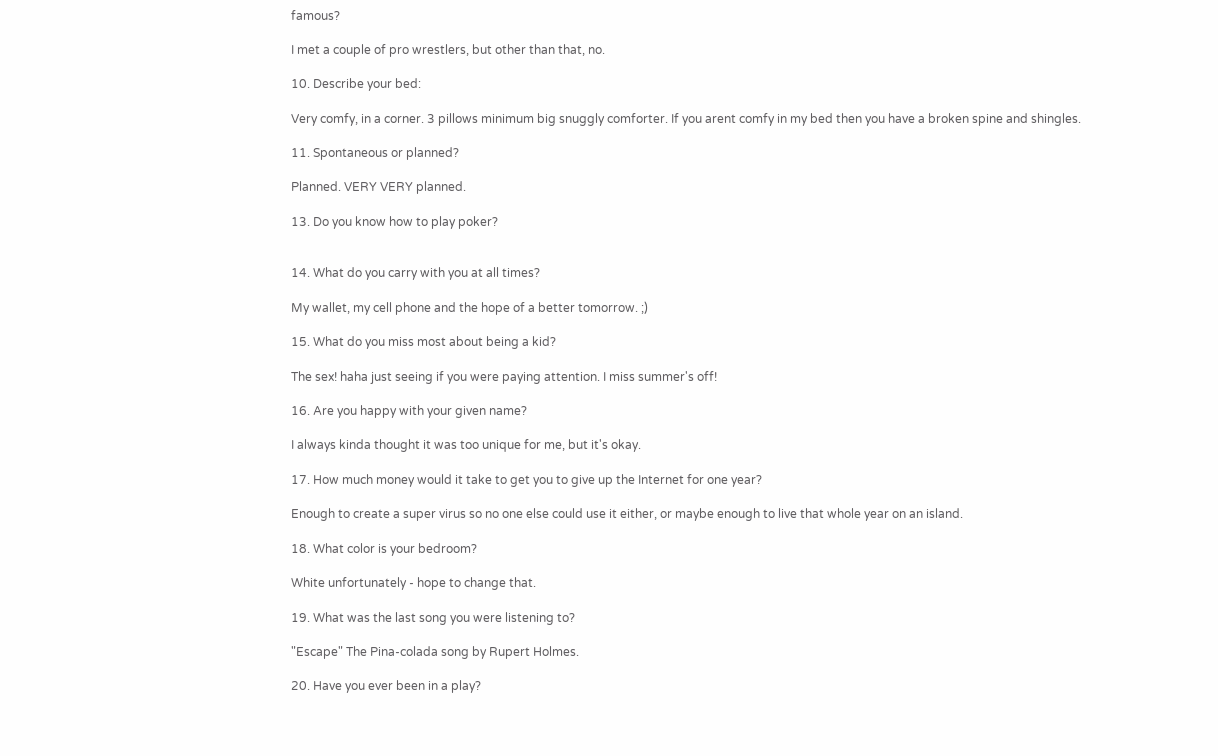famous?

I met a couple of pro wrestlers, but other than that, no.

10. Describe your bed:

Very comfy, in a corner. 3 pillows minimum big snuggly comforter. If you arent comfy in my bed then you have a broken spine and shingles.

11. Spontaneous or planned?

Planned. VERY VERY planned.

13. Do you know how to play poker?


14. What do you carry with you at all times?

My wallet, my cell phone and the hope of a better tomorrow. ;)

15. What do you miss most about being a kid?

The sex! haha just seeing if you were paying attention. I miss summer's off!

16. Are you happy with your given name?

I always kinda thought it was too unique for me, but it's okay.

17. How much money would it take to get you to give up the Internet for one year?

Enough to create a super virus so no one else could use it either, or maybe enough to live that whole year on an island.

18. What color is your bedroom?

White unfortunately - hope to change that.

19. What was the last song you were listening to?

"Escape" The Pina-colada song by Rupert Holmes.

20. Have you ever been in a play?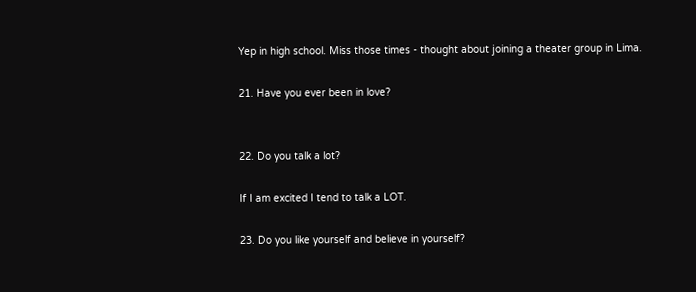Yep in high school. Miss those times - thought about joining a theater group in Lima.

21. Have you ever been in love?


22. Do you talk a lot?

If I am excited I tend to talk a LOT.

23. Do you like yourself and believe in yourself?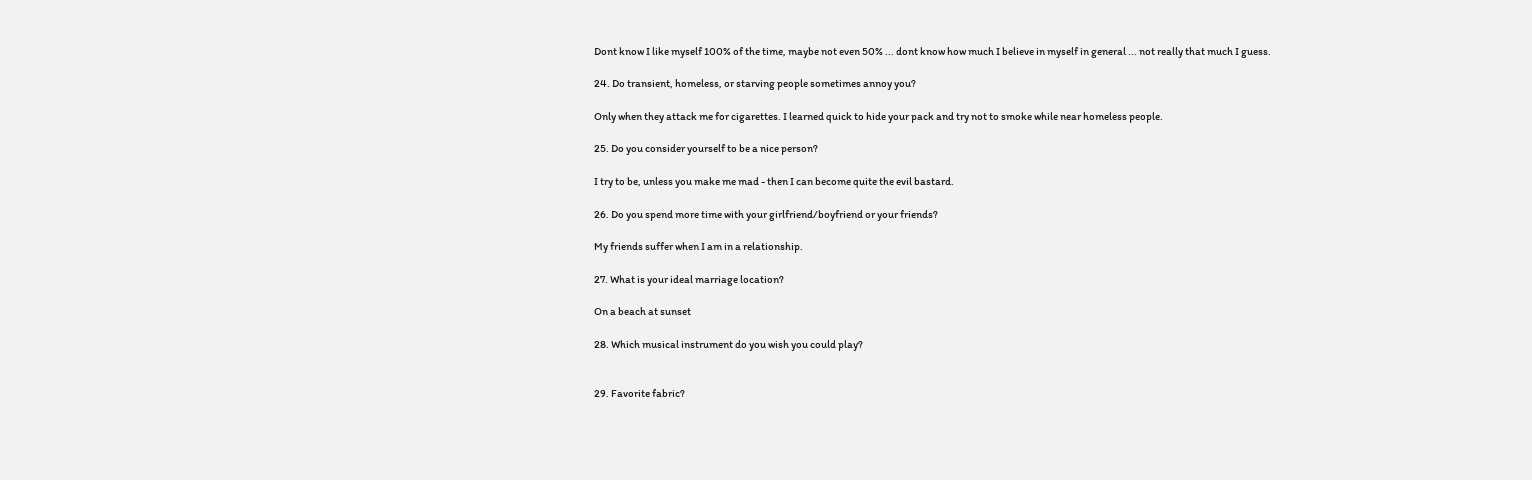Dont know I like myself 100% of the time, maybe not even 50% ... dont know how much I believe in myself in general ... not really that much I guess.

24. Do transient, homeless, or starving people sometimes annoy you?

Only when they attack me for cigarettes. I learned quick to hide your pack and try not to smoke while near homeless people.

25. Do you consider yourself to be a nice person?

I try to be, unless you make me mad - then I can become quite the evil bastard.

26. Do you spend more time with your girlfriend/boyfriend or your friends?

My friends suffer when I am in a relationship.

27. What is your ideal marriage location?

On a beach at sunset

28. Which musical instrument do you wish you could play?


29. Favorite fabric?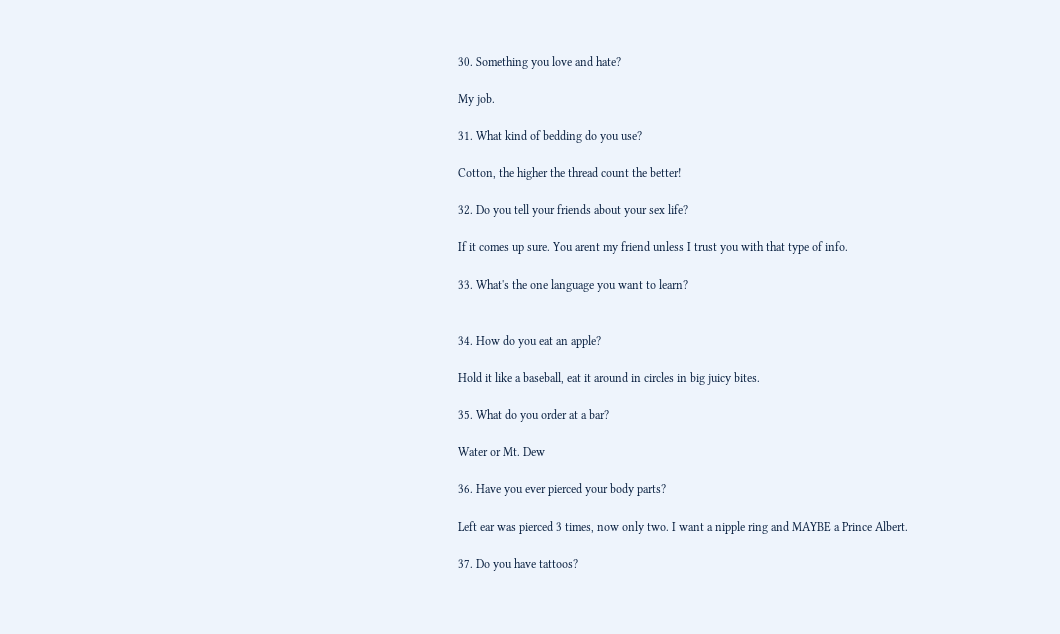30. Something you love and hate?

My job.

31. What kind of bedding do you use?

Cotton, the higher the thread count the better!

32. Do you tell your friends about your sex life?

If it comes up sure. You arent my friend unless I trust you with that type of info.

33. What's the one language you want to learn?


34. How do you eat an apple?

Hold it like a baseball, eat it around in circles in big juicy bites.

35. What do you order at a bar?

Water or Mt. Dew

36. Have you ever pierced your body parts?

Left ear was pierced 3 times, now only two. I want a nipple ring and MAYBE a Prince Albert.

37. Do you have tattoos?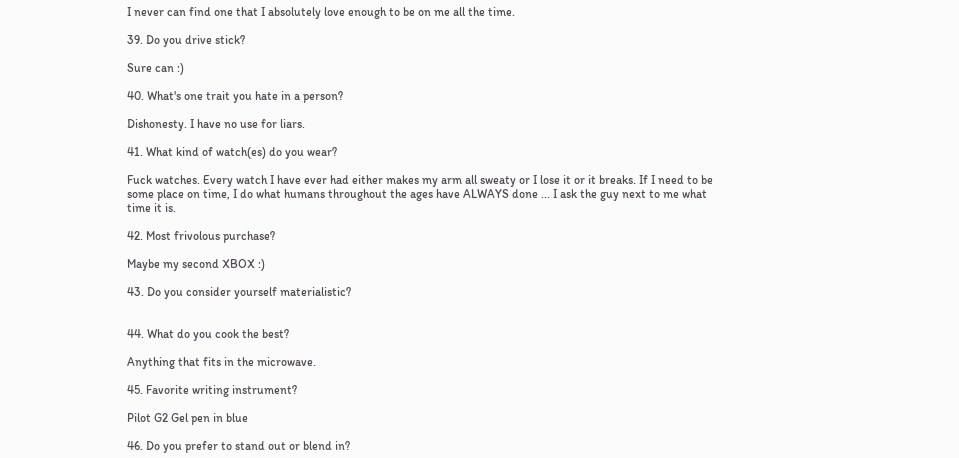I never can find one that I absolutely love enough to be on me all the time.

39. Do you drive stick?

Sure can :)

40. What's one trait you hate in a person?

Dishonesty. I have no use for liars.

41. What kind of watch(es) do you wear?

Fuck watches. Every watch I have ever had either makes my arm all sweaty or I lose it or it breaks. If I need to be some place on time, I do what humans throughout the ages have ALWAYS done ... I ask the guy next to me what time it is.

42. Most frivolous purchase?

Maybe my second XBOX :)

43. Do you consider yourself materialistic?


44. What do you cook the best?

Anything that fits in the microwave.

45. Favorite writing instrument?

Pilot G2 Gel pen in blue

46. Do you prefer to stand out or blend in?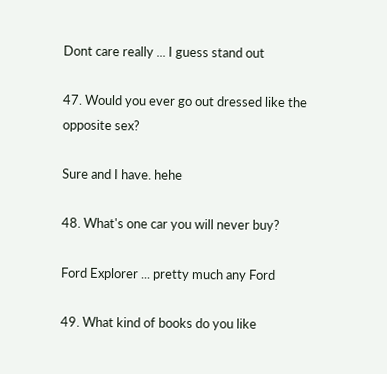Dont care really ... I guess stand out

47. Would you ever go out dressed like the opposite sex?

Sure and I have. hehe

48. What's one car you will never buy?

Ford Explorer ... pretty much any Ford

49. What kind of books do you like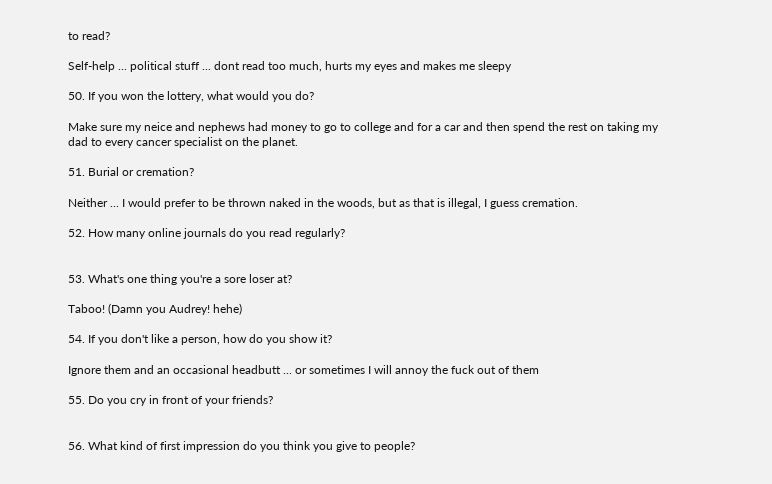to read?

Self-help ... political stuff ... dont read too much, hurts my eyes and makes me sleepy

50. If you won the lottery, what would you do?

Make sure my neice and nephews had money to go to college and for a car and then spend the rest on taking my dad to every cancer specialist on the planet.

51. Burial or cremation?

Neither ... I would prefer to be thrown naked in the woods, but as that is illegal, I guess cremation.

52. How many online journals do you read regularly?


53. What's one thing you're a sore loser at?

Taboo! (Damn you Audrey! hehe)

54. If you don't like a person, how do you show it?

Ignore them and an occasional headbutt ... or sometimes I will annoy the fuck out of them

55. Do you cry in front of your friends?


56. What kind of first impression do you think you give to people?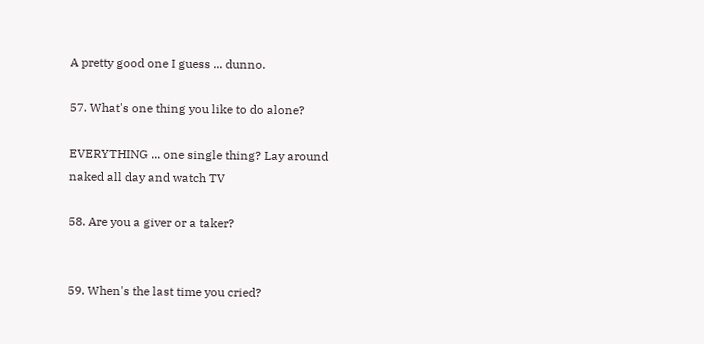A pretty good one I guess ... dunno.

57. What's one thing you like to do alone?

EVERYTHING ... one single thing? Lay around naked all day and watch TV

58. Are you a giver or a taker?


59. When's the last time you cried?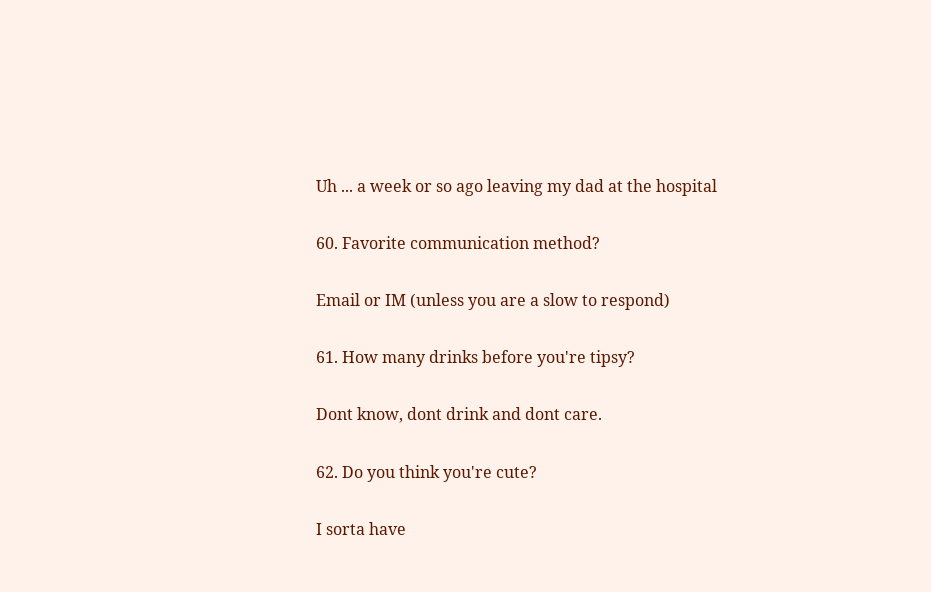Uh ... a week or so ago leaving my dad at the hospital

60. Favorite communication method?

Email or IM (unless you are a slow to respond)

61. How many drinks before you're tipsy?

Dont know, dont drink and dont care.

62. Do you think you're cute?

I sorta have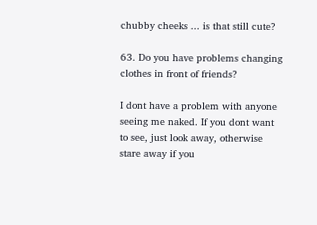chubby cheeks ... is that still cute?

63. Do you have problems changing clothes in front of friends?

I dont have a problem with anyone seeing me naked. If you dont want to see, just look away, otherwise stare away if you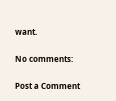want.

No comments:

Post a Comment